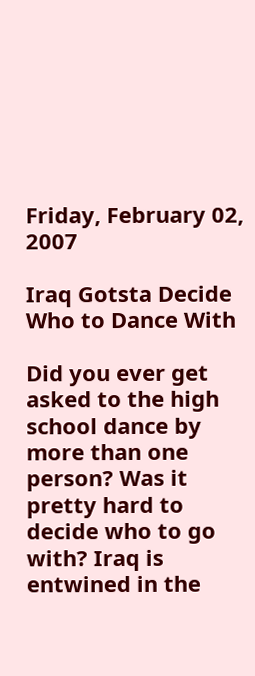Friday, February 02, 2007

Iraq Gotsta Decide Who to Dance With

Did you ever get asked to the high school dance by more than one person? Was it pretty hard to decide who to go with? Iraq is entwined in the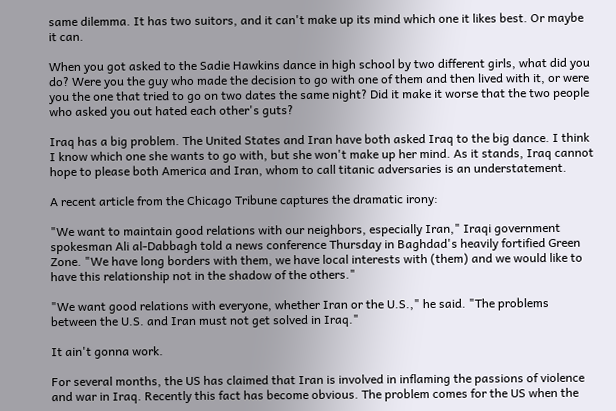same dilemma. It has two suitors, and it can't make up its mind which one it likes best. Or maybe it can.

When you got asked to the Sadie Hawkins dance in high school by two different girls, what did you do? Were you the guy who made the decision to go with one of them and then lived with it, or were you the one that tried to go on two dates the same night? Did it make it worse that the two people who asked you out hated each other's guts?

Iraq has a big problem. The United States and Iran have both asked Iraq to the big dance. I think I know which one she wants to go with, but she won't make up her mind. As it stands, Iraq cannot hope to please both America and Iran, whom to call titanic adversaries is an understatement.

A recent article from the Chicago Tribune captures the dramatic irony:

"We want to maintain good relations with our neighbors, especially Iran," Iraqi government spokesman Ali al-Dabbagh told a news conference Thursday in Baghdad's heavily fortified Green Zone. "We have long borders with them, we have local interests with (them) and we would like to have this relationship not in the shadow of the others."

"We want good relations with everyone, whether Iran or the U.S.," he said. "The problems between the U.S. and Iran must not get solved in Iraq."

It ain't gonna work.

For several months, the US has claimed that Iran is involved in inflaming the passions of violence and war in Iraq. Recently this fact has become obvious. The problem comes for the US when the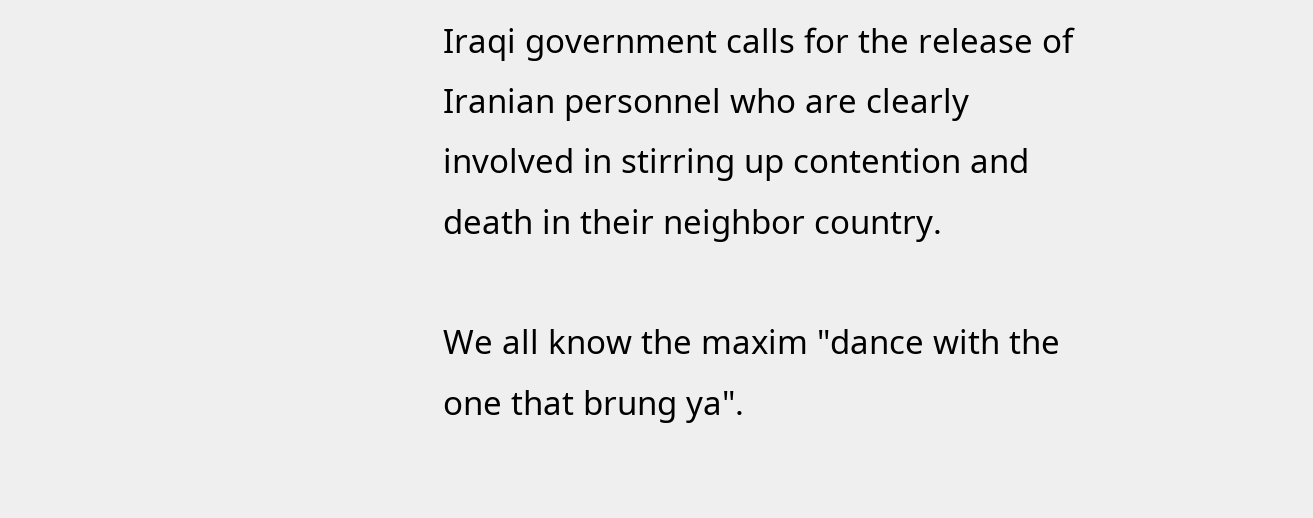Iraqi government calls for the release of Iranian personnel who are clearly involved in stirring up contention and death in their neighbor country.

We all know the maxim "dance with the one that brung ya".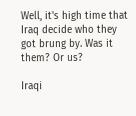Well, it's high time that Iraq decide who they got brung by. Was it them? Or us?

Iraqi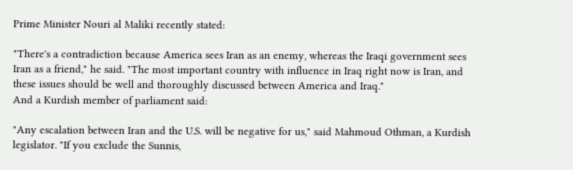Prime Minister Nouri al Maliki recently stated:

"There's a contradiction because America sees Iran as an enemy, whereas the Iraqi government sees Iran as a friend," he said. "The most important country with influence in Iraq right now is Iran, and these issues should be well and thoroughly discussed between America and Iraq."
And a Kurdish member of parliament said:

"Any escalation between Iran and the U.S. will be negative for us," said Mahmoud Othman, a Kurdish legislator. "If you exclude the Sunnis,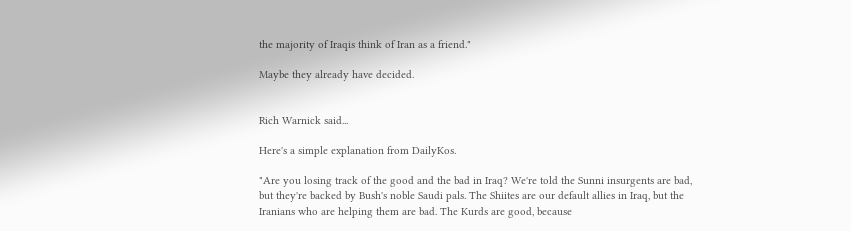the majority of Iraqis think of Iran as a friend."

Maybe they already have decided.


Rich Warnick said...

Here's a simple explanation from DailyKos.

"Are you losing track of the good and the bad in Iraq? We're told the Sunni insurgents are bad, but they're backed by Bush's noble Saudi pals. The Shiites are our default allies in Iraq, but the Iranians who are helping them are bad. The Kurds are good, because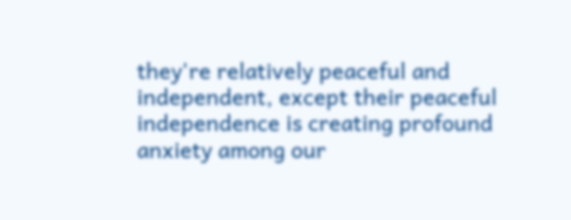they're relatively peaceful and independent, except their peaceful independence is creating profound anxiety among our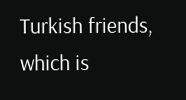Turkish friends, which is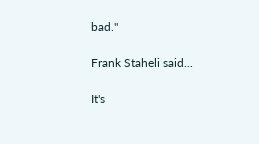bad."

Frank Staheli said...

It's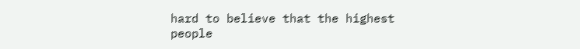hard to believe that the highest people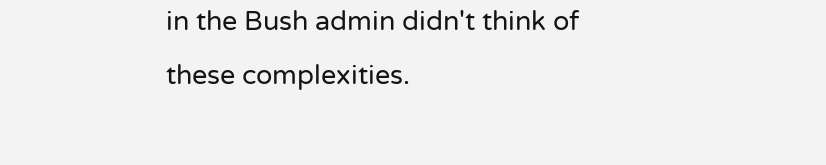in the Bush admin didn't think of these complexities.